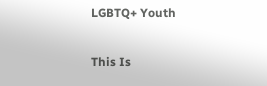LGBTQ+ Youth

This Is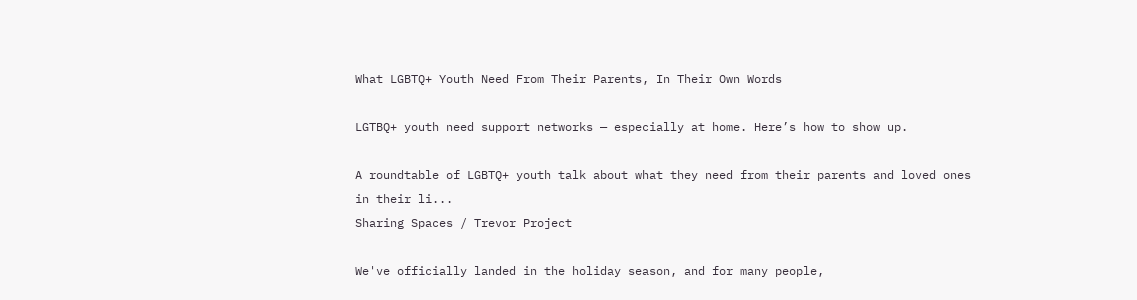What LGBTQ+ Youth Need From Their Parents, In Their Own Words

LGTBQ+ youth need support networks — especially at home. Here’s how to show up.

A roundtable of LGBTQ+ youth talk about what they need from their parents and loved ones in their li...
Sharing Spaces / Trevor Project

We've officially landed in the holiday season, and for many people,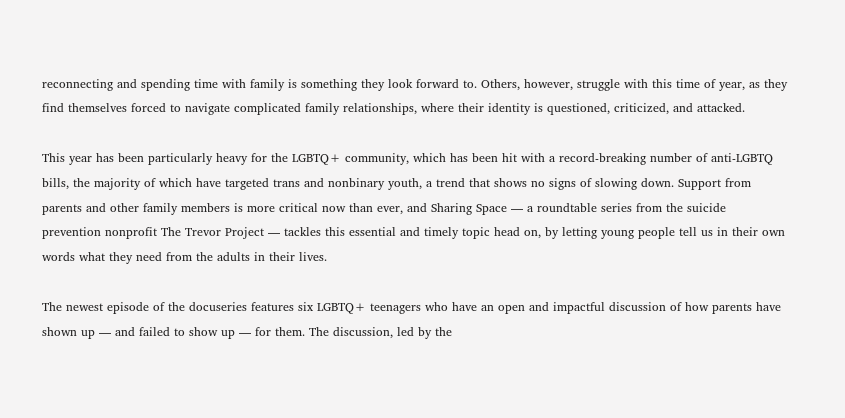reconnecting and spending time with family is something they look forward to. Others, however, struggle with this time of year, as they find themselves forced to navigate complicated family relationships, where their identity is questioned, criticized, and attacked.

This year has been particularly heavy for the LGBTQ+ community, which has been hit with a record-breaking number of anti-LGBTQ bills, the majority of which have targeted trans and nonbinary youth, a trend that shows no signs of slowing down. Support from parents and other family members is more critical now than ever, and Sharing Space — a roundtable series from the suicide prevention nonprofit The Trevor Project — tackles this essential and timely topic head on, by letting young people tell us in their own words what they need from the adults in their lives.

The newest episode of the docuseries features six LGBTQ+ teenagers who have an open and impactful discussion of how parents have shown up — and failed to show up — for them. The discussion, led by the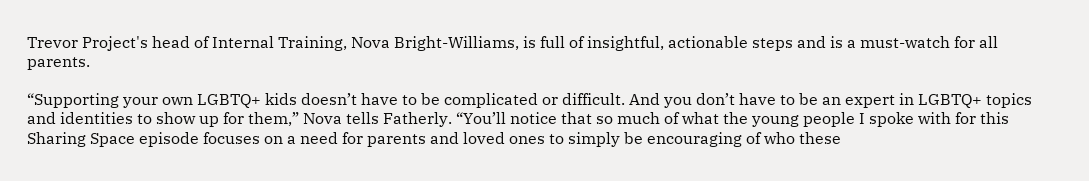Trevor Project's head of Internal Training, Nova Bright-Williams, is full of insightful, actionable steps and is a must-watch for all parents.

“Supporting your own LGBTQ+ kids doesn’t have to be complicated or difficult. And you don’t have to be an expert in LGBTQ+ topics and identities to show up for them,” Nova tells Fatherly. “You’ll notice that so much of what the young people I spoke with for this Sharing Space episode focuses on a need for parents and loved ones to simply be encouraging of who these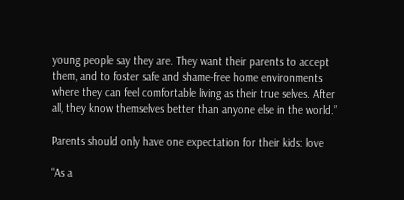young people say they are. They want their parents to accept them, and to foster safe and shame-free home environments where they can feel comfortable living as their true selves. After all, they know themselves better than anyone else in the world.”

Parents should only have one expectation for their kids: love

"As a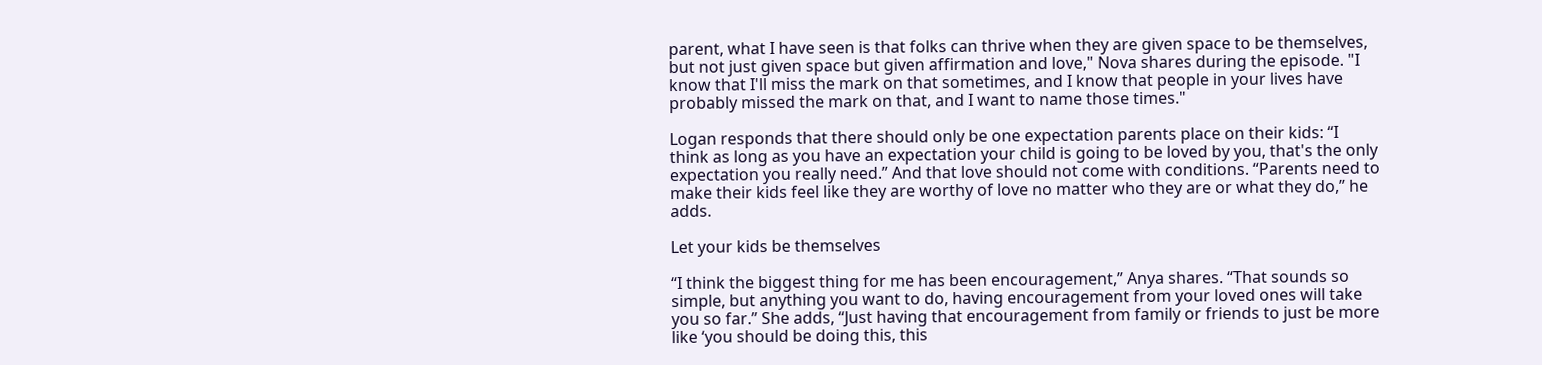parent, what I have seen is that folks can thrive when they are given space to be themselves, but not just given space but given affirmation and love," Nova shares during the episode. "I know that I'll miss the mark on that sometimes, and I know that people in your lives have probably missed the mark on that, and I want to name those times."

Logan responds that there should only be one expectation parents place on their kids: “I think as long as you have an expectation your child is going to be loved by you, that's the only expectation you really need.” And that love should not come with conditions. “Parents need to make their kids feel like they are worthy of love no matter who they are or what they do,” he adds.

Let your kids be themselves

“I think the biggest thing for me has been encouragement,” Anya shares. “That sounds so simple, but anything you want to do, having encouragement from your loved ones will take you so far.” She adds, “Just having that encouragement from family or friends to just be more like ‘you should be doing this, this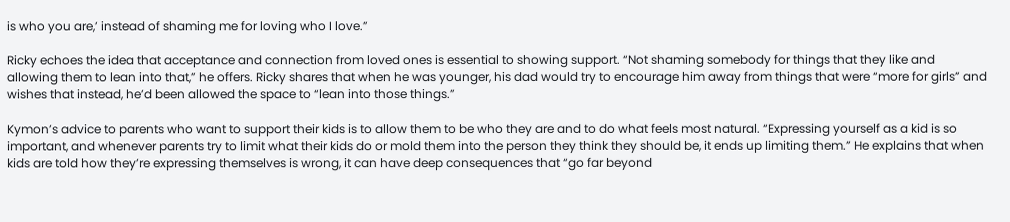is who you are,’ instead of shaming me for loving who I love.”

Ricky echoes the idea that acceptance and connection from loved ones is essential to showing support. “Not shaming somebody for things that they like and allowing them to lean into that,” he offers. Ricky shares that when he was younger, his dad would try to encourage him away from things that were “more for girls” and wishes that instead, he’d been allowed the space to “lean into those things.”

Kymon’s advice to parents who want to support their kids is to allow them to be who they are and to do what feels most natural. “Expressing yourself as a kid is so important, and whenever parents try to limit what their kids do or mold them into the person they think they should be, it ends up limiting them.” He explains that when kids are told how they’re expressing themselves is wrong, it can have deep consequences that “go far beyond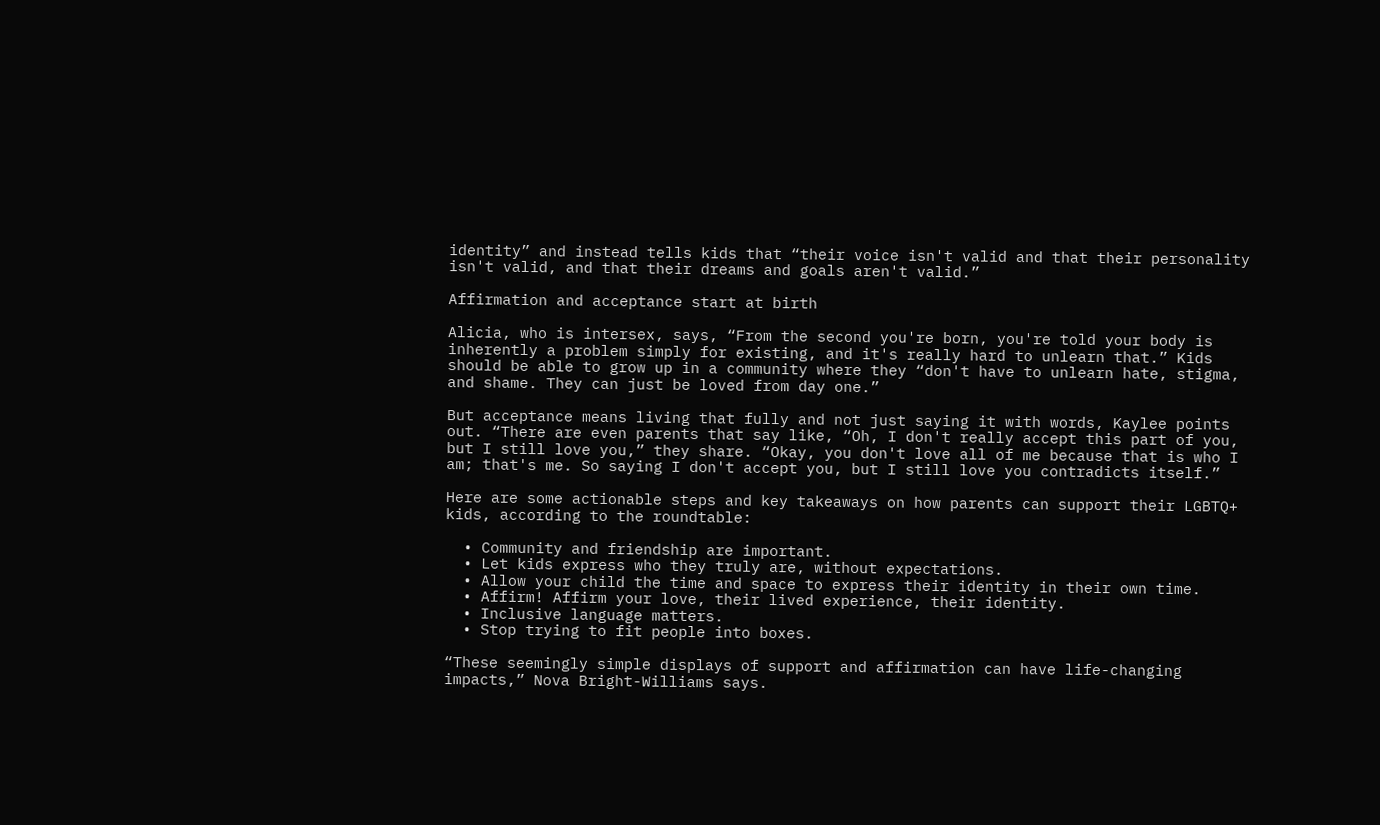identity” and instead tells kids that “their voice isn't valid and that their personality isn't valid, and that their dreams and goals aren't valid.”

Affirmation and acceptance start at birth

Alicia, who is intersex, says, “From the second you're born, you're told your body is inherently a problem simply for existing, and it's really hard to unlearn that.” Kids should be able to grow up in a community where they “don't have to unlearn hate, stigma, and shame. They can just be loved from day one.”

But acceptance means living that fully and not just saying it with words, Kaylee points out. “There are even parents that say like, “Oh, I don't really accept this part of you, but I still love you,” they share. “Okay, you don't love all of me because that is who I am; that's me. So saying I don't accept you, but I still love you contradicts itself.”

Here are some actionable steps and key takeaways on how parents can support their LGBTQ+ kids, according to the roundtable:

  • Community and friendship are important.
  • Let kids express who they truly are, without expectations.
  • Allow your child the time and space to express their identity in their own time.
  • Affirm! Affirm your love, their lived experience, their identity.
  • Inclusive language matters.
  • Stop trying to fit people into boxes.

“These seemingly simple displays of support and affirmation can have life-changing impacts,” Nova Bright-Williams says.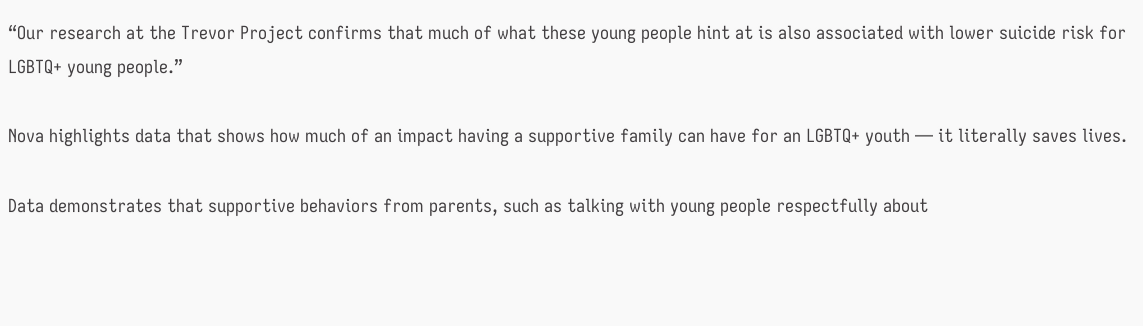“Our research at the Trevor Project confirms that much of what these young people hint at is also associated with lower suicide risk for LGBTQ+ young people.”

Nova highlights data that shows how much of an impact having a supportive family can have for an LGBTQ+ youth — it literally saves lives.

Data demonstrates that supportive behaviors from parents, such as talking with young people respectfully about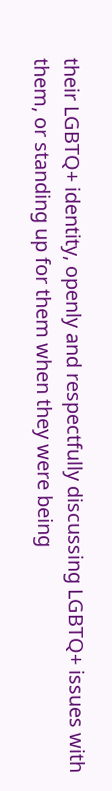their LGBTQ+ identity, openly and respectfully discussing LGBTQ+ issues with them, or standing up for them when they were being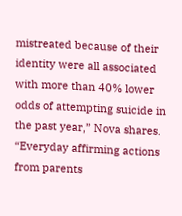mistreated because of their identity were all associated with more than 40% lower odds of attempting suicide in the past year,” Nova shares. “Everyday affirming actions from parents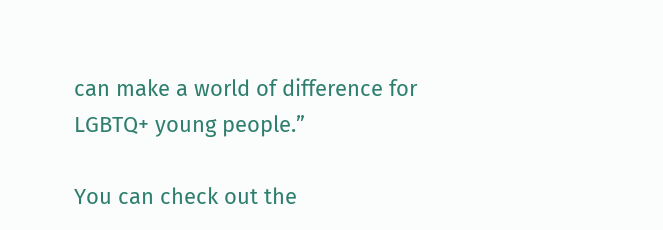can make a world of difference for LGBTQ+ young people.”

You can check out the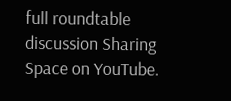full roundtable discussion Sharing Space on YouTube.